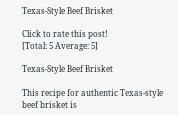Texas-Style Beef Brisket

Click to rate this post!
[Total: 5 Average: 5]

Texas-Style Beef Brisket

This recipe for authentic Texas-style beef brisket is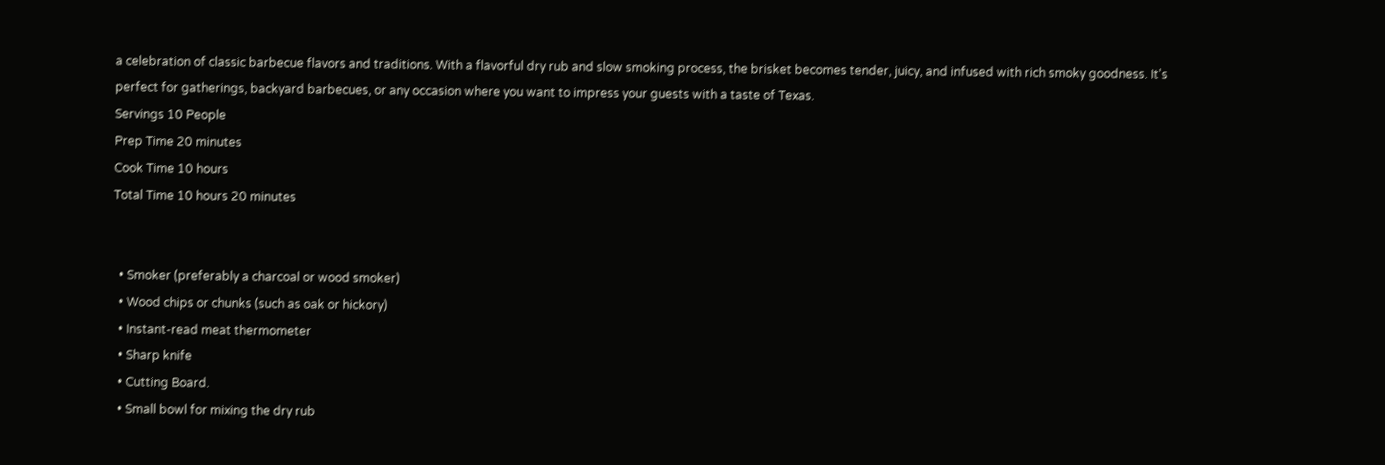a celebration of classic barbecue flavors and traditions. With a flavorful dry rub and slow smoking process, the brisket becomes tender, juicy, and infused with rich smoky goodness. It's perfect for gatherings, backyard barbecues, or any occasion where you want to impress your guests with a taste of Texas.
Servings 10 People
Prep Time 20 minutes
Cook Time 10 hours
Total Time 10 hours 20 minutes


  • Smoker (preferably a charcoal or wood smoker)
  • Wood chips or chunks (such as oak or hickory)
  • Instant-read meat thermometer
  • Sharp knife
  • Cutting Board.
  • Small bowl for mixing the dry rub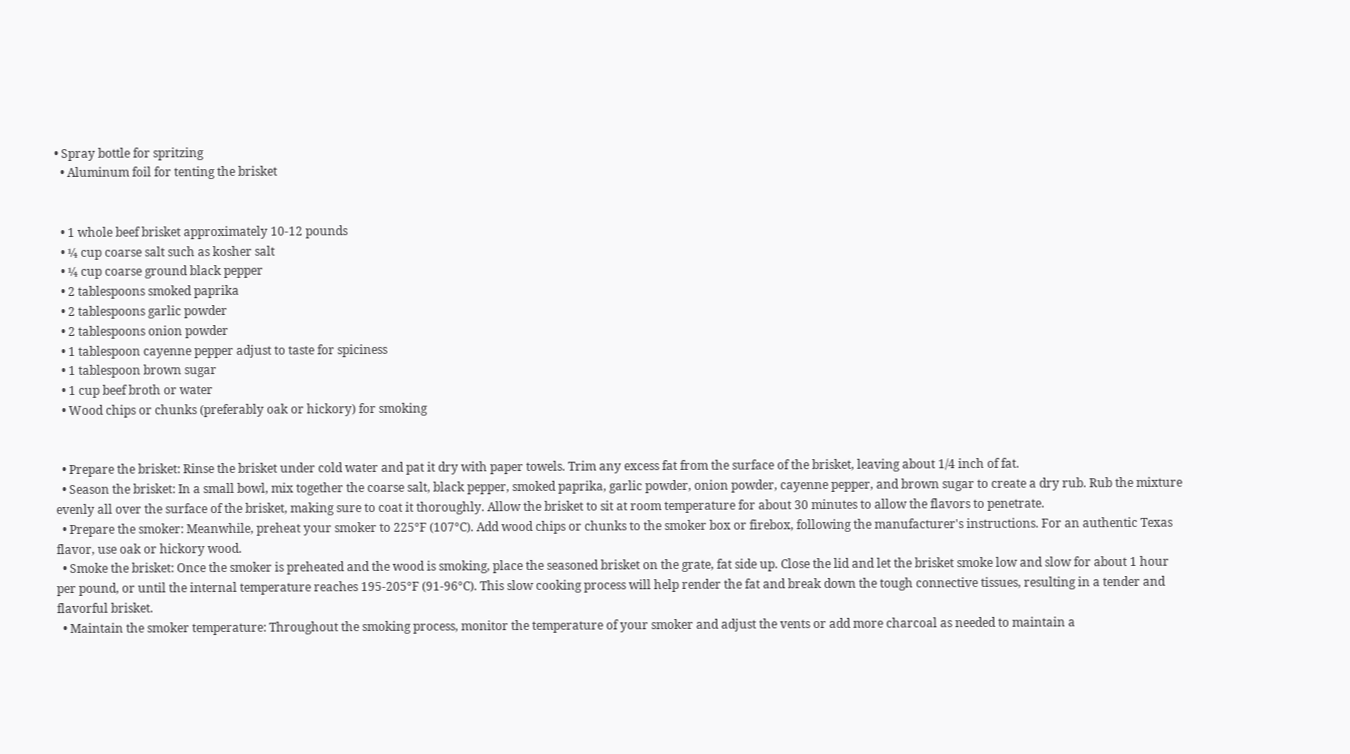• Spray bottle for spritzing
  • Aluminum foil for tenting the brisket


  • 1 whole beef brisket approximately 10-12 pounds
  • ¼ cup coarse salt such as kosher salt
  • ¼ cup coarse ground black pepper
  • 2 tablespoons smoked paprika
  • 2 tablespoons garlic powder
  • 2 tablespoons onion powder
  • 1 tablespoon cayenne pepper adjust to taste for spiciness
  • 1 tablespoon brown sugar
  • 1 cup beef broth or water
  • Wood chips or chunks (preferably oak or hickory) for smoking


  • Prepare the brisket: Rinse the brisket under cold water and pat it dry with paper towels. Trim any excess fat from the surface of the brisket, leaving about 1/4 inch of fat.
  • Season the brisket: In a small bowl, mix together the coarse salt, black pepper, smoked paprika, garlic powder, onion powder, cayenne pepper, and brown sugar to create a dry rub. Rub the mixture evenly all over the surface of the brisket, making sure to coat it thoroughly. Allow the brisket to sit at room temperature for about 30 minutes to allow the flavors to penetrate.
  • Prepare the smoker: Meanwhile, preheat your smoker to 225°F (107°C). Add wood chips or chunks to the smoker box or firebox, following the manufacturer's instructions. For an authentic Texas flavor, use oak or hickory wood.
  • Smoke the brisket: Once the smoker is preheated and the wood is smoking, place the seasoned brisket on the grate, fat side up. Close the lid and let the brisket smoke low and slow for about 1 hour per pound, or until the internal temperature reaches 195-205°F (91-96°C). This slow cooking process will help render the fat and break down the tough connective tissues, resulting in a tender and flavorful brisket.
  • Maintain the smoker temperature: Throughout the smoking process, monitor the temperature of your smoker and adjust the vents or add more charcoal as needed to maintain a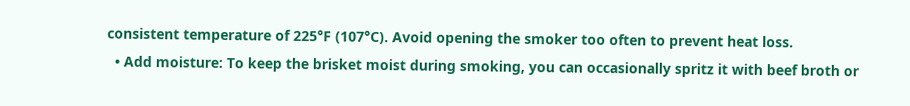consistent temperature of 225°F (107°C). Avoid opening the smoker too often to prevent heat loss.
  • Add moisture: To keep the brisket moist during smoking, you can occasionally spritz it with beef broth or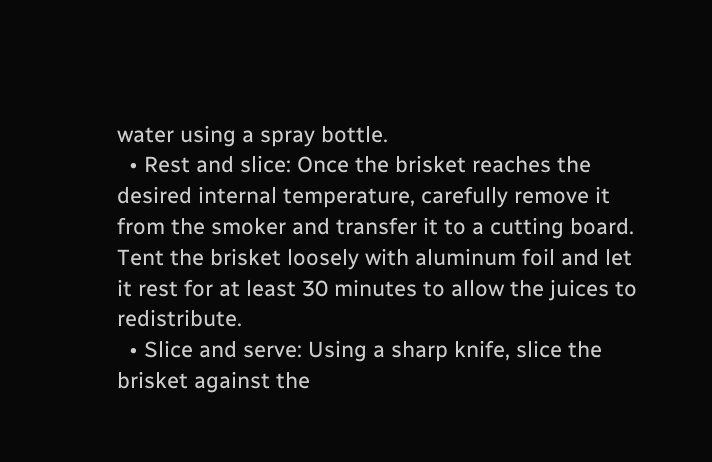water using a spray bottle.
  • Rest and slice: Once the brisket reaches the desired internal temperature, carefully remove it from the smoker and transfer it to a cutting board. Tent the brisket loosely with aluminum foil and let it rest for at least 30 minutes to allow the juices to redistribute.
  • Slice and serve: Using a sharp knife, slice the brisket against the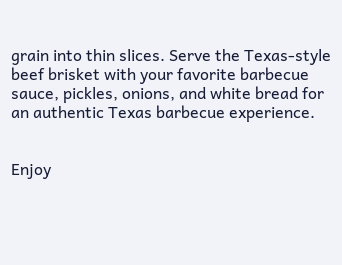grain into thin slices. Serve the Texas-style beef brisket with your favorite barbecue sauce, pickles, onions, and white bread for an authentic Texas barbecue experience.


Enjoy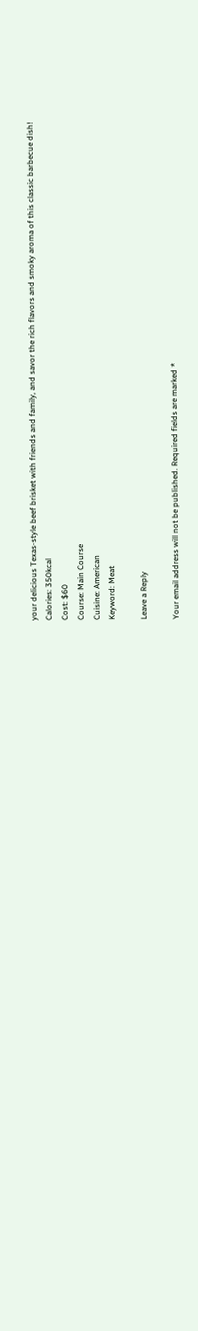your delicious Texas-style beef brisket with friends and family, and savor the rich flavors and smoky aroma of this classic barbecue dish!
Calories: 350kcal
Cost: $60
Course: Main Course
Cuisine: American
Keyword: Meat

Leave a Reply

Your email address will not be published. Required fields are marked *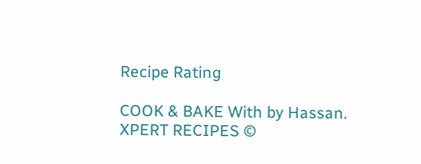Recipe Rating

COOK & BAKE With by Hassan. XPERT RECIPES ©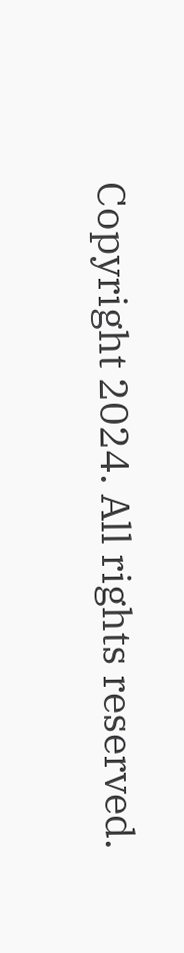Copyright 2024. All rights reserved.